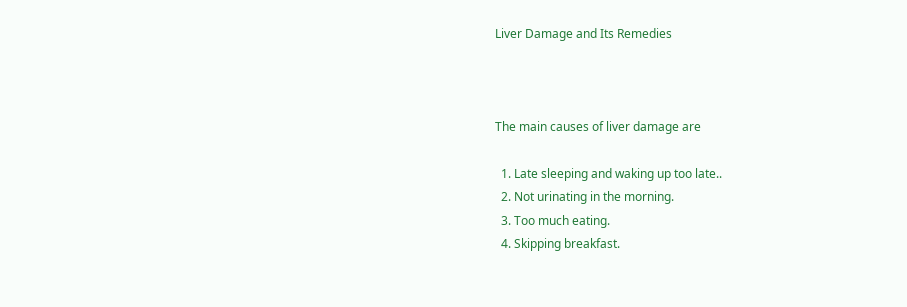Liver Damage and Its Remedies



The main causes of liver damage are

  1. Late sleeping and waking up too late..
  2. Not urinating in the morning.
  3. Too much eating.
  4. Skipping breakfast.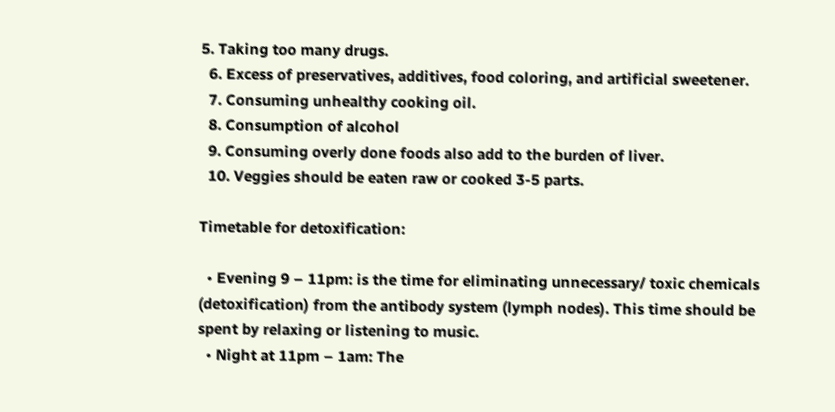5. Taking too many drugs.
  6. Excess of preservatives, additives, food coloring, and artificial sweetener.
  7. Consuming unhealthy cooking oil.
  8. Consumption of alcohol
  9. Consuming overly done foods also add to the burden of liver.
  10. Veggies should be eaten raw or cooked 3-5 parts.

Timetable for detoxification:

  • Evening 9 – 11pm: is the time for eliminating unnecessary/ toxic chemicals (detoxification) from the antibody system (lymph nodes). This time should be spent by relaxing or listening to music.
  • Night at 11pm – 1am: The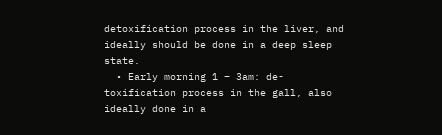detoxification process in the liver, and ideally should be done in a deep sleep state.
  • Early morning 1 – 3am: de-toxification process in the gall, also ideally done in a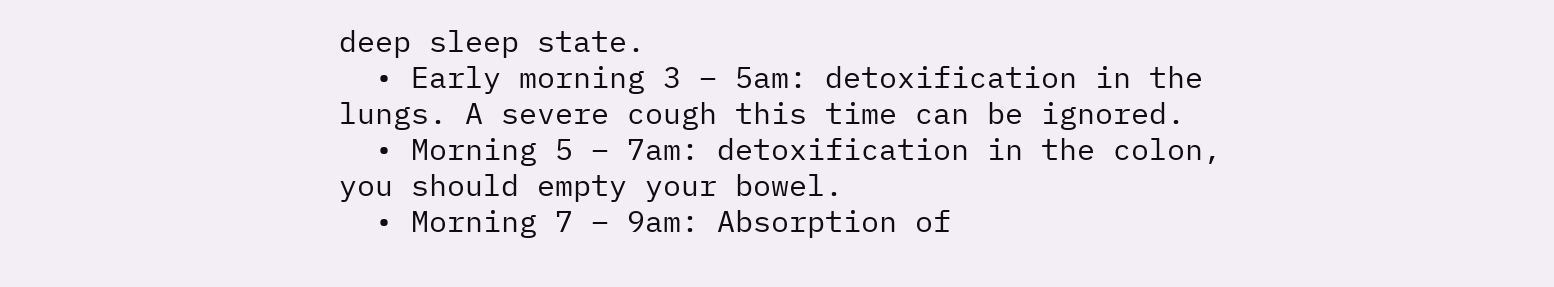deep sleep state.
  • Early morning 3 – 5am: detoxification in the lungs. A severe cough this time can be ignored.
  • Morning 5 – 7am: detoxification in the colon, you should empty your bowel.
  • Morning 7 – 9am: Absorption of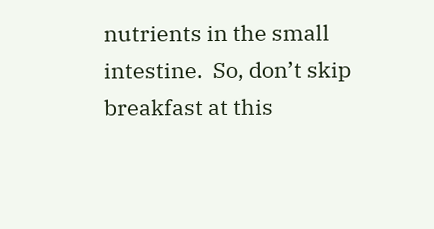nutrients in the small intestine.  So, don’t skip breakfast at this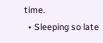time.
  • Sleeping so late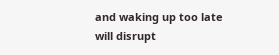and waking up too late will disrupt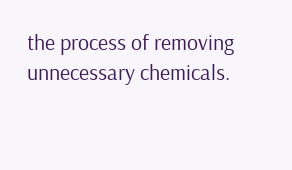the process of removing unnecessary chemicals.